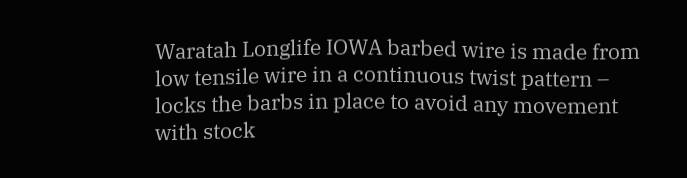Waratah Longlife IOWA barbed wire is made from low tensile wire in a continuous twist pattern – locks the barbs in place to avoid any movement with stock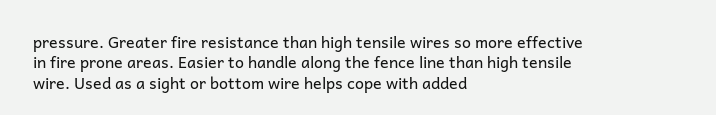pressure. Greater fire resistance than high tensile wires so more effective in fire prone areas. Easier to handle along the fence line than high tensile wire. Used as a sight or bottom wire helps cope with added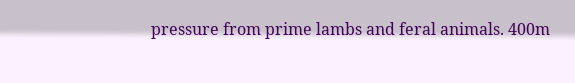pressure from prime lambs and feral animals. 400m